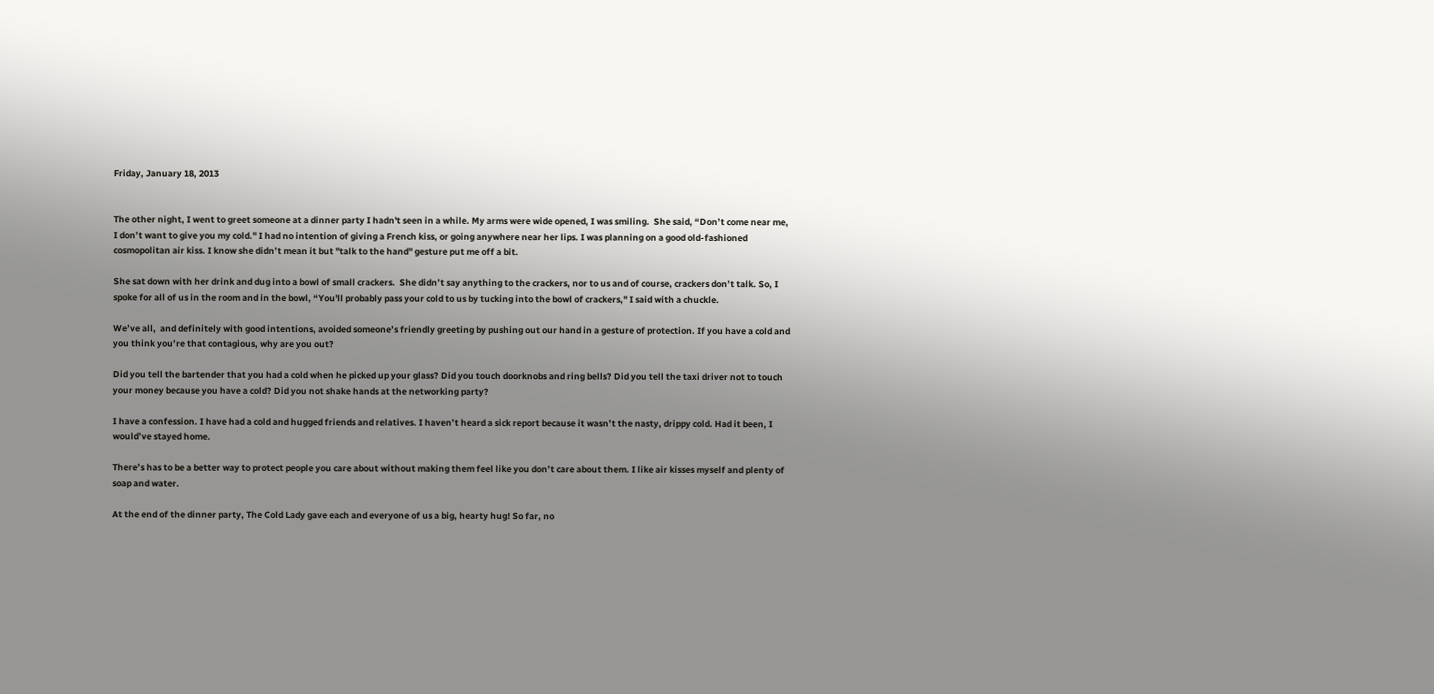Friday, January 18, 2013


The other night, I went to greet someone at a dinner party I hadn't seen in a while. My arms were wide opened, I was smiling.  She said, “Don’t come near me, I don’t want to give you my cold." I had no intention of giving a French kiss, or going anywhere near her lips. I was planning on a good old-fashioned cosmopolitan air kiss. I know she didn’t mean it but "talk to the hand" gesture put me off a bit.

She sat down with her drink and dug into a bowl of small crackers.  She didn’t say anything to the crackers, nor to us and of course, crackers don’t talk. So, I spoke for all of us in the room and in the bowl, “You'll probably pass your cold to us by tucking into the bowl of crackers," I said with a chuckle.

We’ve all,  and definitely with good intentions, avoided someone’s friendly greeting by pushing out our hand in a gesture of protection. If you have a cold and you think you’re that contagious, why are you out?

Did you tell the bartender that you had a cold when he picked up your glass? Did you touch doorknobs and ring bells? Did you tell the taxi driver not to touch your money because you have a cold? Did you not shake hands at the networking party?

I have a confession. I have had a cold and hugged friends and relatives. I haven’t heard a sick report because it wasn’t the nasty, drippy cold. Had it been, I would’ve stayed home.

There’s has to be a better way to protect people you care about without making them feel like you don’t care about them. I like air kisses myself and plenty of soap and water.

At the end of the dinner party, The Cold Lady gave each and everyone of us a big, hearty hug! So far, no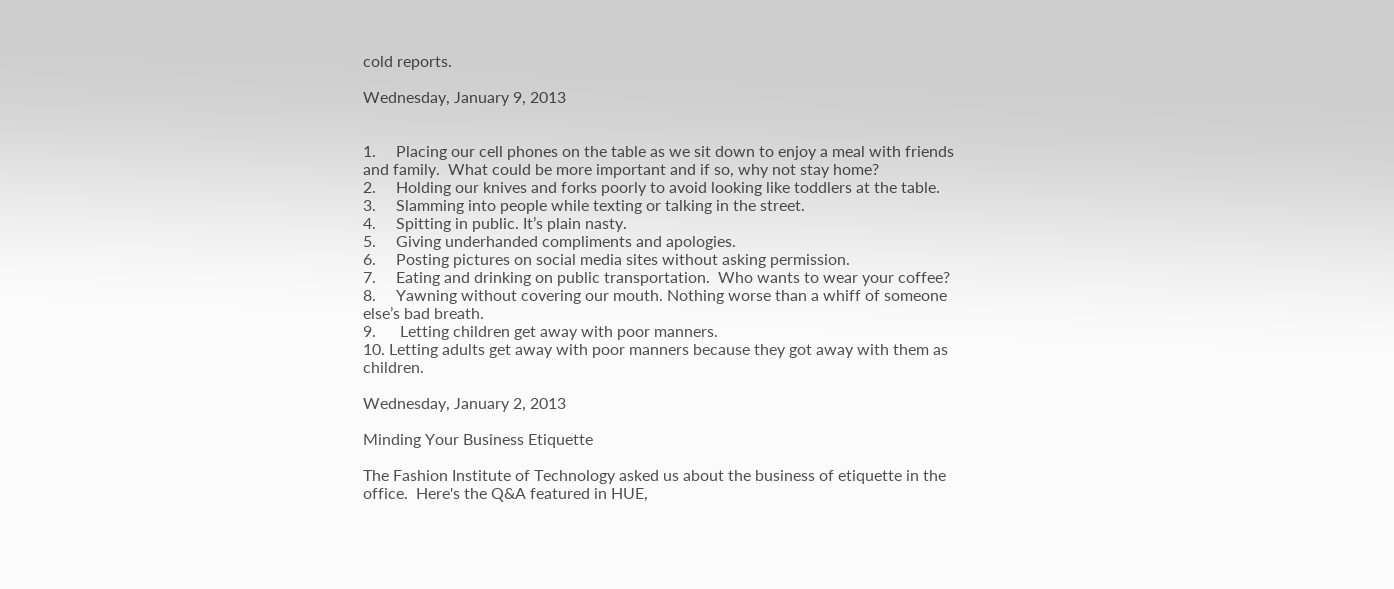cold reports.

Wednesday, January 9, 2013


1.     Placing our cell phones on the table as we sit down to enjoy a meal with friends and family.  What could be more important and if so, why not stay home?
2.     Holding our knives and forks poorly to avoid looking like toddlers at the table.
3.     Slamming into people while texting or talking in the street.
4.     Spitting in public. It’s plain nasty.
5.     Giving underhanded compliments and apologies.
6.     Posting pictures on social media sites without asking permission.
7.     Eating and drinking on public transportation.  Who wants to wear your coffee?
8.     Yawning without covering our mouth. Nothing worse than a whiff of someone else’s bad breath.
9.      Letting children get away with poor manners.
10. Letting adults get away with poor manners because they got away with them as children.

Wednesday, January 2, 2013

Minding Your Business Etiquette

The Fashion Institute of Technology asked us about the business of etiquette in the office.  Here's the Q&A featured in HUE,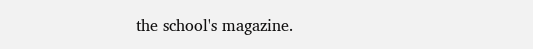the school's magazine.